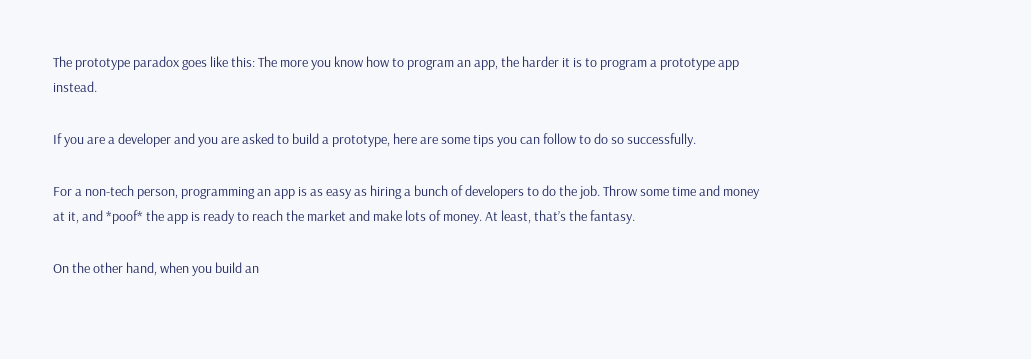The prototype paradox goes like this: The more you know how to program an app, the harder it is to program a prototype app instead.

If you are a developer and you are asked to build a prototype, here are some tips you can follow to do so successfully.

For a non-tech person, programming an app is as easy as hiring a bunch of developers to do the job. Throw some time and money at it, and *poof* the app is ready to reach the market and make lots of money. At least, that’s the fantasy.

On the other hand, when you build an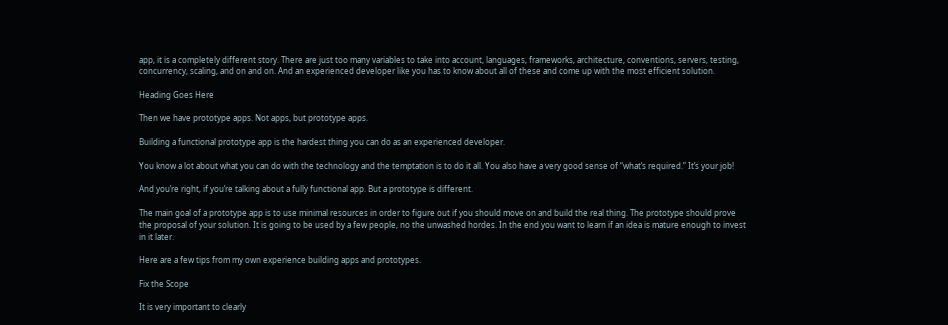app, it is a completely different story. There are just too many variables to take into account, languages, frameworks, architecture, conventions, servers, testing, concurrency, scaling, and on and on. And an experienced developer like you has to know about all of these and come up with the most efficient solution.

Heading Goes Here

Then we have prototype apps. Not apps, but prototype apps.

Building a functional prototype app is the hardest thing you can do as an experienced developer.

You know a lot about what you can do with the technology and the temptation is to do it all. You also have a very good sense of “what’s required.” It’s your job!

And you’re right, if you’re talking about a fully functional app. But a prototype is different.

The main goal of a prototype app is to use minimal resources in order to figure out if you should move on and build the real thing. The prototype should prove the proposal of your solution. It is going to be used by a few people, no the unwashed hordes. In the end you want to learn if an idea is mature enough to invest in it later.

Here are a few tips from my own experience building apps and prototypes.

Fix the Scope

It is very important to clearly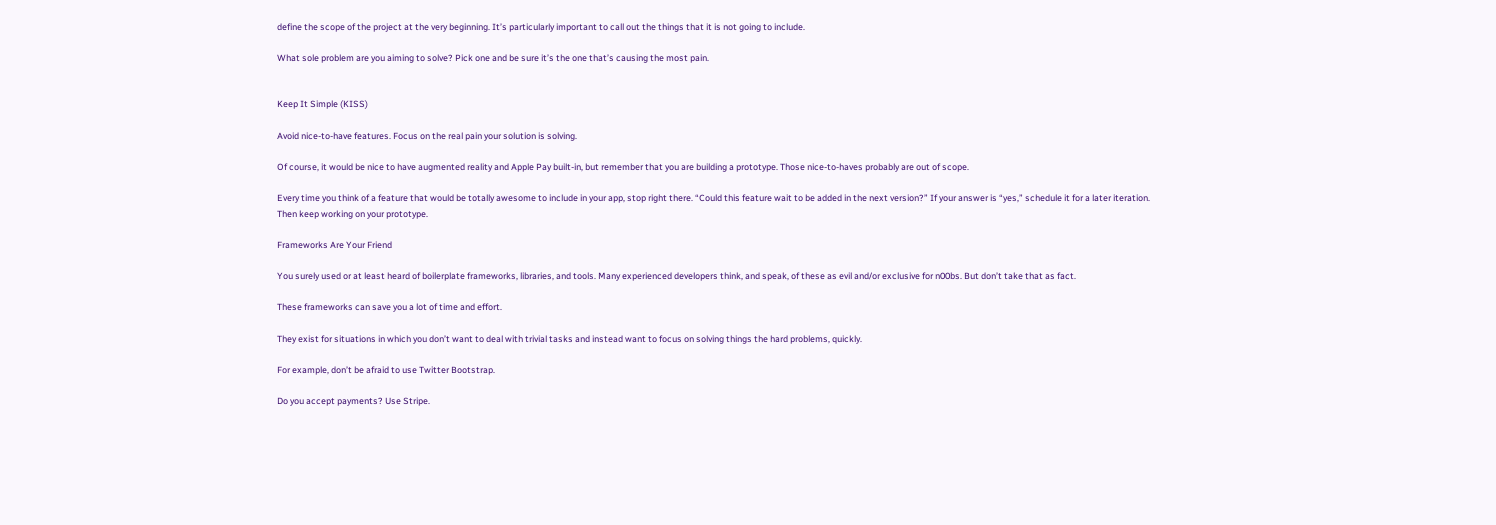define the scope of the project at the very beginning. It’s particularly important to call out the things that it is not going to include.

What sole problem are you aiming to solve? Pick one and be sure it’s the one that’s causing the most pain.


Keep It Simple (KISS)

Avoid nice-to-have features. Focus on the real pain your solution is solving.

Of course, it would be nice to have augmented reality and Apple Pay built-in, but remember that you are building a prototype. Those nice-to-haves probably are out of scope.

Every time you think of a feature that would be totally awesome to include in your app, stop right there. “Could this feature wait to be added in the next version?” If your answer is “yes,” schedule it for a later iteration. Then keep working on your prototype.

Frameworks Are Your Friend

You surely used or at least heard of boilerplate frameworks, libraries, and tools. Many experienced developers think, and speak, of these as evil and/or exclusive for n00bs. But don’t take that as fact.

These frameworks can save you a lot of time and effort.

They exist for situations in which you don’t want to deal with trivial tasks and instead want to focus on solving things the hard problems, quickly.

For example, don’t be afraid to use Twitter Bootstrap.

Do you accept payments? Use Stripe.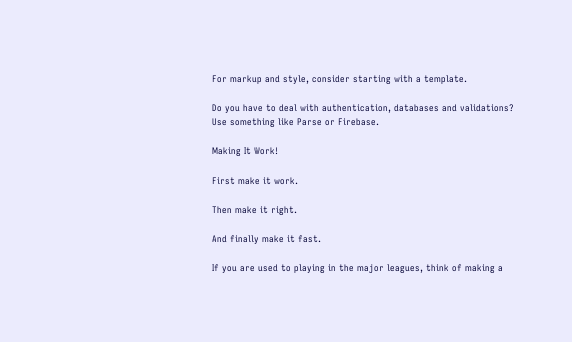For markup and style, consider starting with a template.

Do you have to deal with authentication, databases and validations? Use something like Parse or Firebase.

Making It Work!

First make it work.

Then make it right.

And finally make it fast.

If you are used to playing in the major leagues, think of making a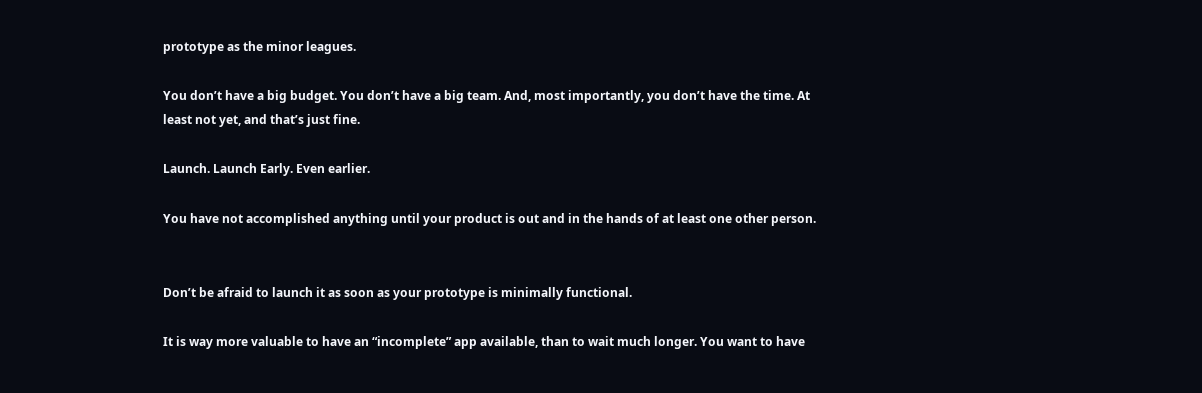prototype as the minor leagues.

You don’t have a big budget. You don’t have a big team. And, most importantly, you don’t have the time. At least not yet, and that’s just fine.

Launch. Launch Early. Even earlier.

You have not accomplished anything until your product is out and in the hands of at least one other person.


Don’t be afraid to launch it as soon as your prototype is minimally functional.

It is way more valuable to have an “incomplete” app available, than to wait much longer. You want to have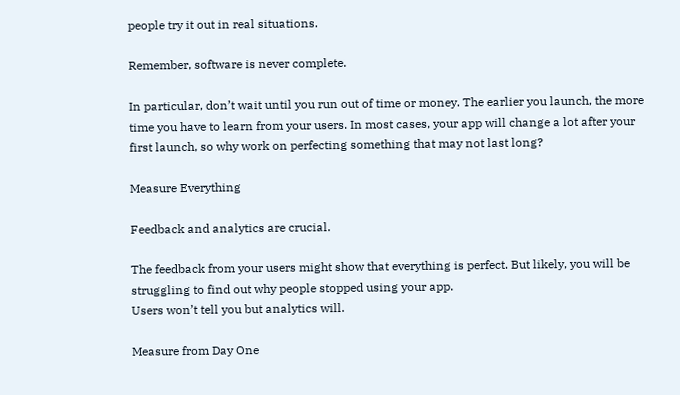people try it out in real situations.

Remember, software is never complete.

In particular, don’t wait until you run out of time or money. The earlier you launch, the more time you have to learn from your users. In most cases, your app will change a lot after your first launch, so why work on perfecting something that may not last long?

Measure Everything

Feedback and analytics are crucial.

The feedback from your users might show that everything is perfect. But likely, you will be struggling to find out why people stopped using your app.
Users won’t tell you but analytics will.

Measure from Day One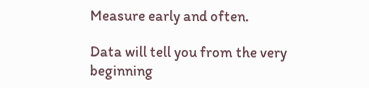Measure early and often.

Data will tell you from the very beginning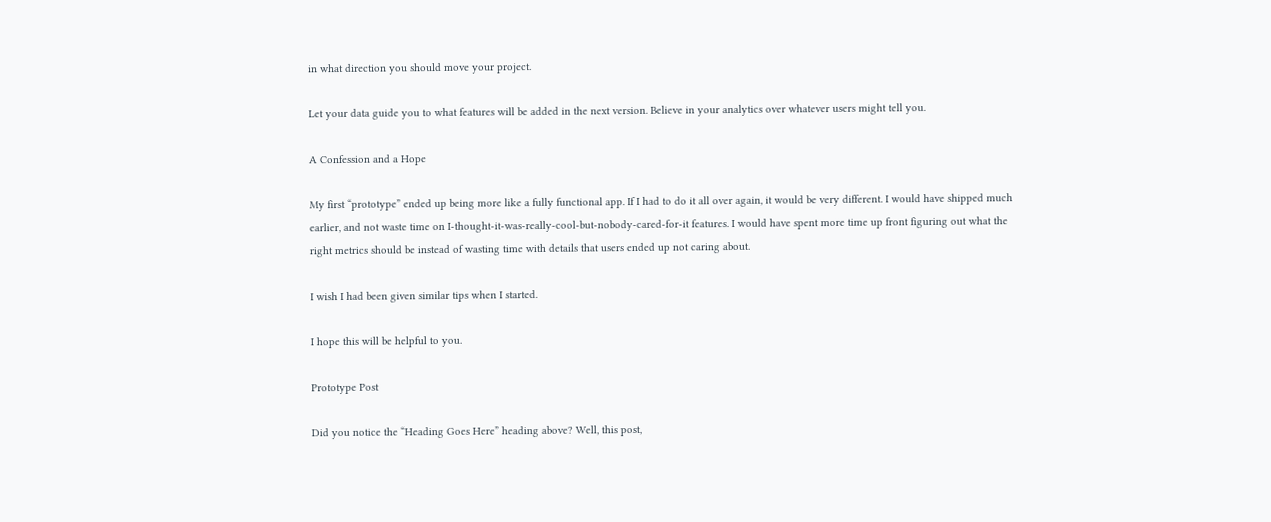in what direction you should move your project.

Let your data guide you to what features will be added in the next version. Believe in your analytics over whatever users might tell you.

A Confession and a Hope

My first “prototype” ended up being more like a fully functional app. If I had to do it all over again, it would be very different. I would have shipped much earlier, and not waste time on I-thought-it-was-really-cool-but-nobody-cared-for-it features. I would have spent more time up front figuring out what the right metrics should be instead of wasting time with details that users ended up not caring about.

I wish I had been given similar tips when I started.

I hope this will be helpful to you.

Prototype Post

Did you notice the “Heading Goes Here” heading above? Well, this post,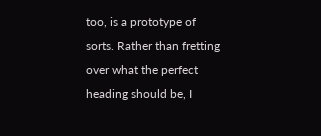too, is a prototype of sorts. Rather than fretting over what the perfect heading should be, I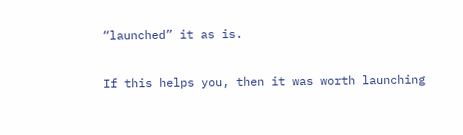“launched” it as is.

If this helps you, then it was worth launching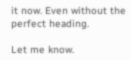it now. Even without the perfect heading.

Let me know.